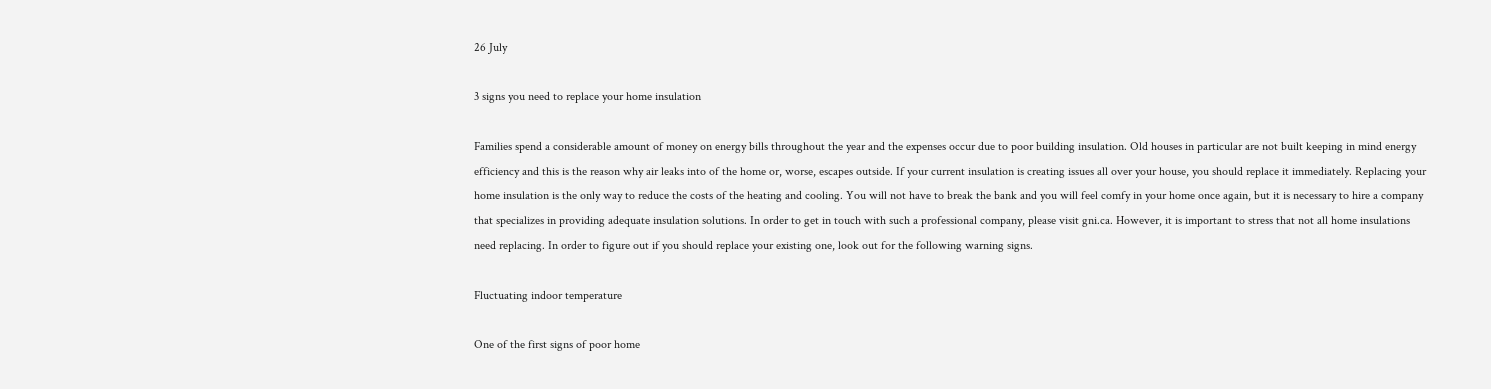26 July

3 signs you need to replace your home insulation

Families spend a considerable amount of money on energy bills throughout the year and the expenses occur due to poor building insulation. Old houses in particular are not built keeping in mind energy efficiency and this is the reason why air leaks into of the home or, worse, escapes outside. If your current insulation is creating issues all over your house, you should replace it immediately. Replacing your home insulation is the only way to reduce the costs of the heating and cooling. You will not have to break the bank and you will feel comfy in your home once again, but it is necessary to hire a company that specializes in providing adequate insulation solutions. In order to get in touch with such a professional company, please visit gni.ca. However, it is important to stress that not all home insulations need replacing. In order to figure out if you should replace your existing one, look out for the following warning signs.

Fluctuating indoor temperature

One of the first signs of poor home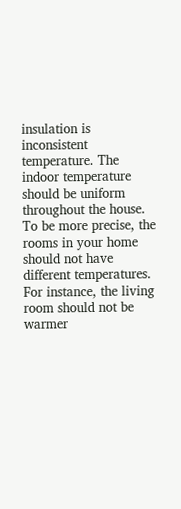insulation is inconsistent temperature. The indoor temperature should be uniform throughout the house. To be more precise, the rooms in your home should not have different temperatures. For instance, the living room should not be warmer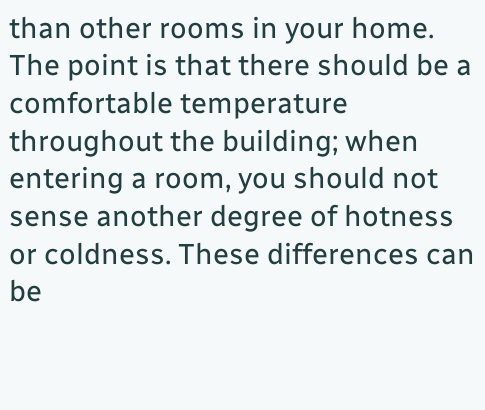than other rooms in your home. The point is that there should be a comfortable temperature throughout the building; when entering a room, you should not sense another degree of hotness or coldness. These differences can be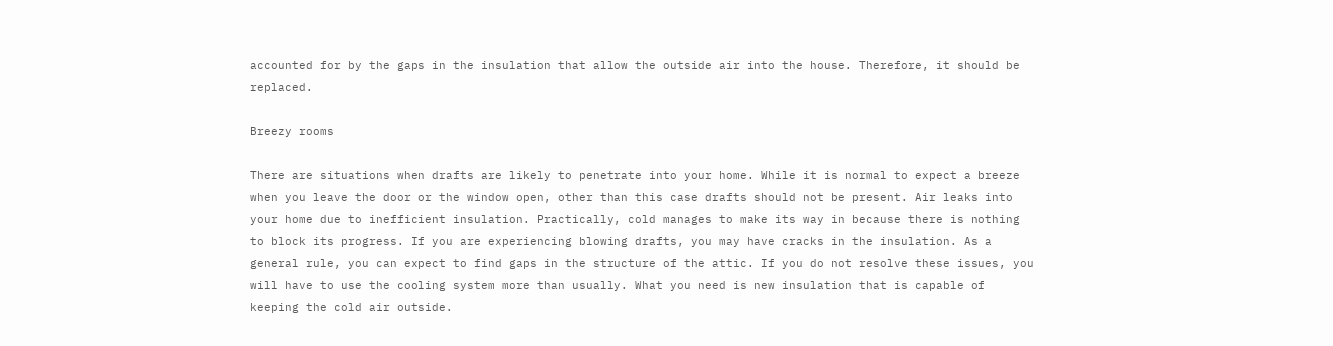accounted for by the gaps in the insulation that allow the outside air into the house. Therefore, it should be replaced.

Breezy rooms

There are situations when drafts are likely to penetrate into your home. While it is normal to expect a breeze when you leave the door or the window open, other than this case drafts should not be present. Air leaks into your home due to inefficient insulation. Practically, cold manages to make its way in because there is nothing to block its progress. If you are experiencing blowing drafts, you may have cracks in the insulation. As a general rule, you can expect to find gaps in the structure of the attic. If you do not resolve these issues, you will have to use the cooling system more than usually. What you need is new insulation that is capable of keeping the cold air outside.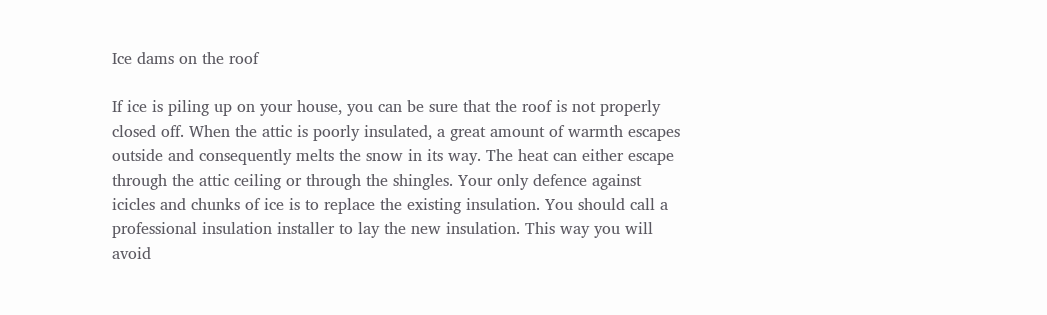Ice dams on the roof

If ice is piling up on your house, you can be sure that the roof is not properly closed off. When the attic is poorly insulated, a great amount of warmth escapes outside and consequently melts the snow in its way. The heat can either escape through the attic ceiling or through the shingles. Your only defence against icicles and chunks of ice is to replace the existing insulation. You should call a professional insulation installer to lay the new insulation. This way you will avoid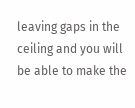leaving gaps in the ceiling and you will be able to make the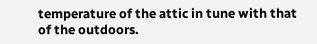temperature of the attic in tune with that of the outdoors.